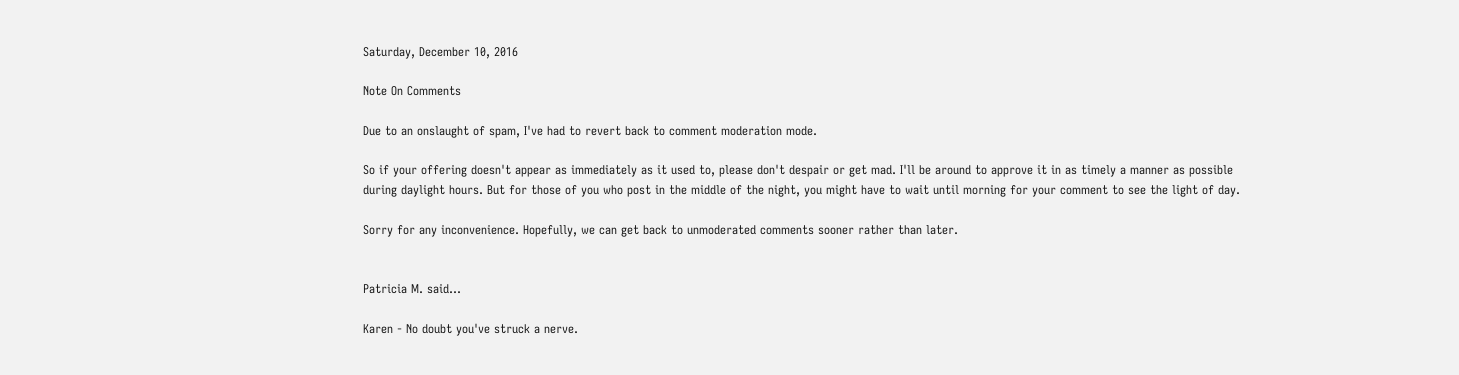Saturday, December 10, 2016

Note On Comments

Due to an onslaught of spam, I've had to revert back to comment moderation mode.

So if your offering doesn't appear as immediately as it used to, please don't despair or get mad. I'll be around to approve it in as timely a manner as possible during daylight hours. But for those of you who post in the middle of the night, you might have to wait until morning for your comment to see the light of day.

Sorry for any inconvenience. Hopefully, we can get back to unmoderated comments sooner rather than later.


Patricia M. said...

Karen - No doubt you've struck a nerve.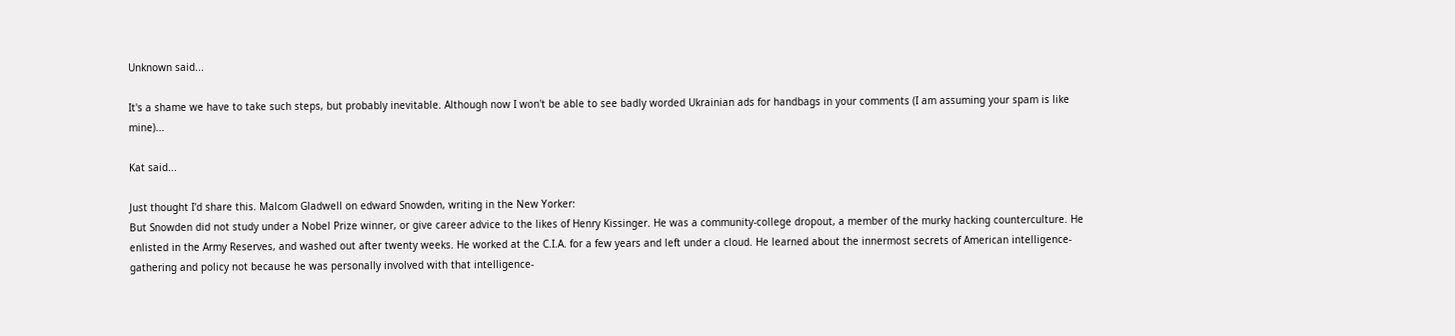Unknown said...

It's a shame we have to take such steps, but probably inevitable. Although now I won't be able to see badly worded Ukrainian ads for handbags in your comments (I am assuming your spam is like mine)...

Kat said...

Just thought I'd share this. Malcom Gladwell on edward Snowden, writing in the New Yorker:
But Snowden did not study under a Nobel Prize winner, or give career advice to the likes of Henry Kissinger. He was a community-college dropout, a member of the murky hacking counterculture. He enlisted in the Army Reserves, and washed out after twenty weeks. He worked at the C.I.A. for a few years and left under a cloud. He learned about the innermost secrets of American intelligence-gathering and policy not because he was personally involved with that intelligence-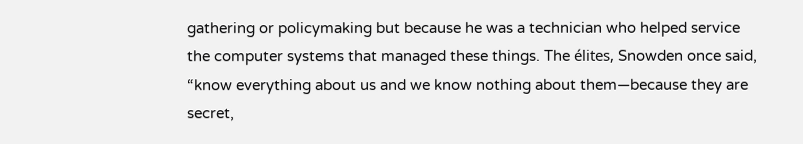gathering or policymaking but because he was a technician who helped service the computer systems that managed these things. The élites, Snowden once said, “know everything about us and we know nothing about them—because they are secret,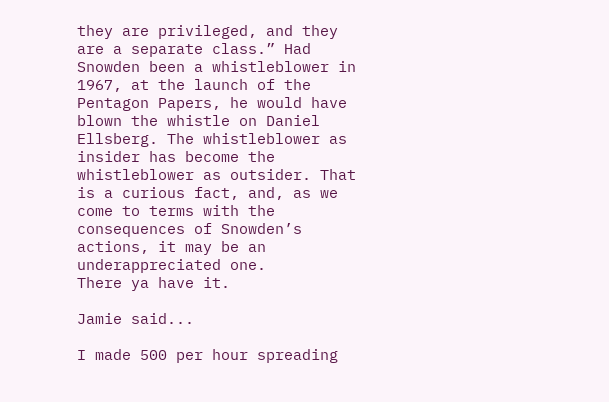they are privileged, and they are a separate class.” Had Snowden been a whistleblower in 1967, at the launch of the Pentagon Papers, he would have blown the whistle on Daniel Ellsberg. The whistleblower as insider has become the whistleblower as outsider. That is a curious fact, and, as we come to terms with the consequences of Snowden’s actions, it may be an underappreciated one.
There ya have it.

Jamie said...

I made 500 per hour spreading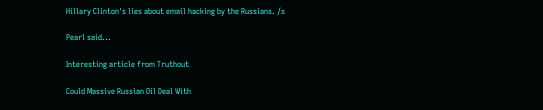Hillary Clinton's lies about email hacking by the Russians. /s

Pearl said...

Interesting article from Truthout

Could Massive Russian Oil Deal With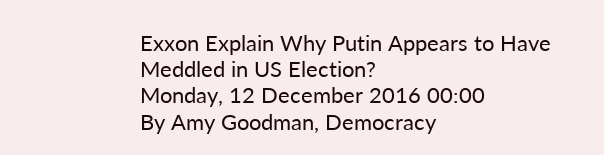Exxon Explain Why Putin Appears to Have Meddled in US Election?
Monday, 12 December 2016 00:00
By Amy Goodman, Democracy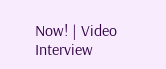Now! | Video Interview